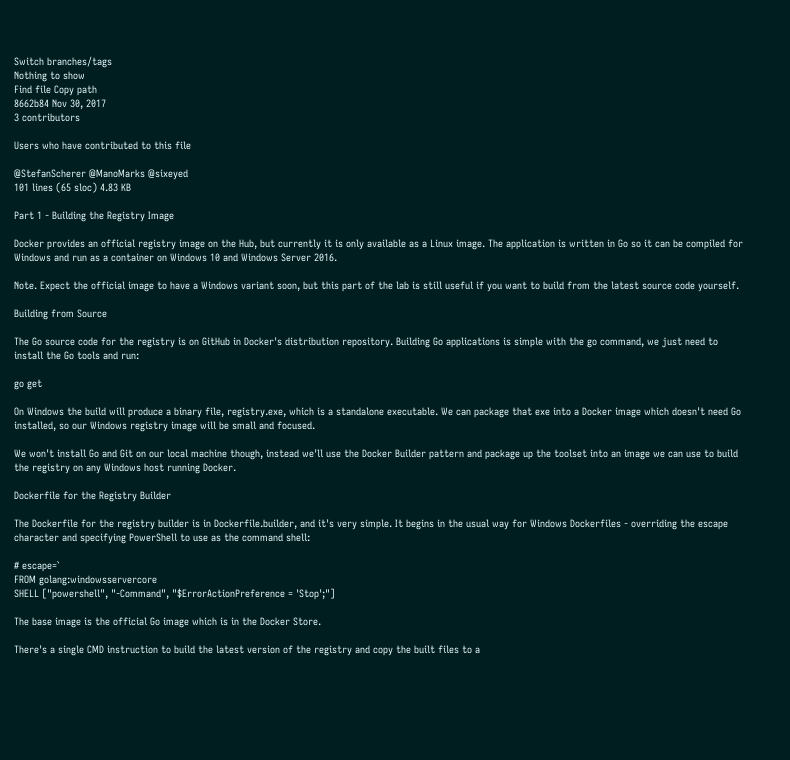Switch branches/tags
Nothing to show
Find file Copy path
8662b84 Nov 30, 2017
3 contributors

Users who have contributed to this file

@StefanScherer @ManoMarks @sixeyed
101 lines (65 sloc) 4.83 KB

Part 1 - Building the Registry Image

Docker provides an official registry image on the Hub, but currently it is only available as a Linux image. The application is written in Go so it can be compiled for Windows and run as a container on Windows 10 and Windows Server 2016.

Note. Expect the official image to have a Windows variant soon, but this part of the lab is still useful if you want to build from the latest source code yourself.

Building from Source

The Go source code for the registry is on GitHub in Docker's distribution repository. Building Go applications is simple with the go command, we just need to install the Go tools and run:

go get

On Windows the build will produce a binary file, registry.exe, which is a standalone executable. We can package that exe into a Docker image which doesn't need Go installed, so our Windows registry image will be small and focused.

We won't install Go and Git on our local machine though, instead we'll use the Docker Builder pattern and package up the toolset into an image we can use to build the registry on any Windows host running Docker.

Dockerfile for the Registry Builder

The Dockerfile for the registry builder is in Dockerfile.builder, and it's very simple. It begins in the usual way for Windows Dockerfiles - overriding the escape character and specifying PowerShell to use as the command shell:

# escape=`
FROM golang:windowsservercore
SHELL ["powershell", "-Command", "$ErrorActionPreference = 'Stop';"]

The base image is the official Go image which is in the Docker Store.

There's a single CMD instruction to build the latest version of the registry and copy the built files to a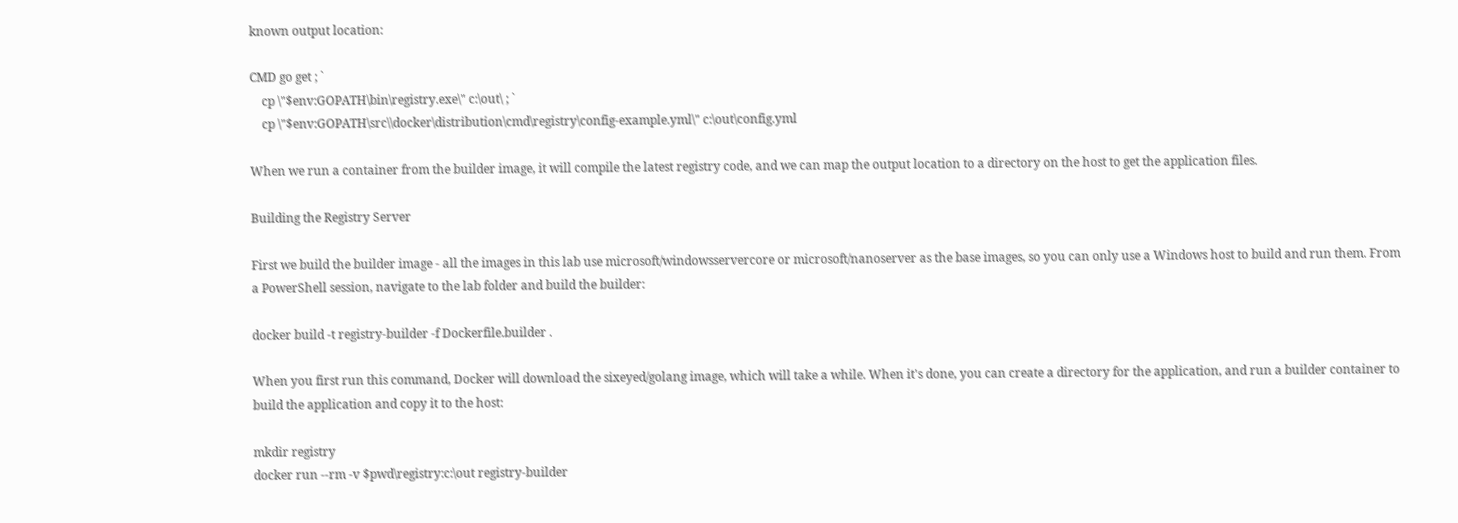known output location:

CMD go get ; `
    cp \"$env:GOPATH\bin\registry.exe\" c:\out\ ; `
    cp \"$env:GOPATH\src\\docker\distribution\cmd\registry\config-example.yml\" c:\out\config.yml

When we run a container from the builder image, it will compile the latest registry code, and we can map the output location to a directory on the host to get the application files.

Building the Registry Server

First we build the builder image - all the images in this lab use microsoft/windowsservercore or microsoft/nanoserver as the base images, so you can only use a Windows host to build and run them. From a PowerShell session, navigate to the lab folder and build the builder:

docker build -t registry-builder -f Dockerfile.builder .

When you first run this command, Docker will download the sixeyed/golang image, which will take a while. When it's done, you can create a directory for the application, and run a builder container to build the application and copy it to the host:

mkdir registry
docker run --rm -v $pwd\registry:c:\out registry-builder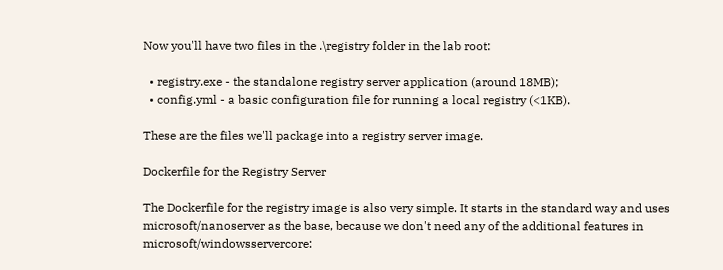Now you'll have two files in the .\registry folder in the lab root:

  • registry.exe - the standalone registry server application (around 18MB);
  • config.yml - a basic configuration file for running a local registry (<1KB).

These are the files we'll package into a registry server image.

Dockerfile for the Registry Server

The Dockerfile for the registry image is also very simple. It starts in the standard way and uses microsoft/nanoserver as the base, because we don't need any of the additional features in microsoft/windowsservercore: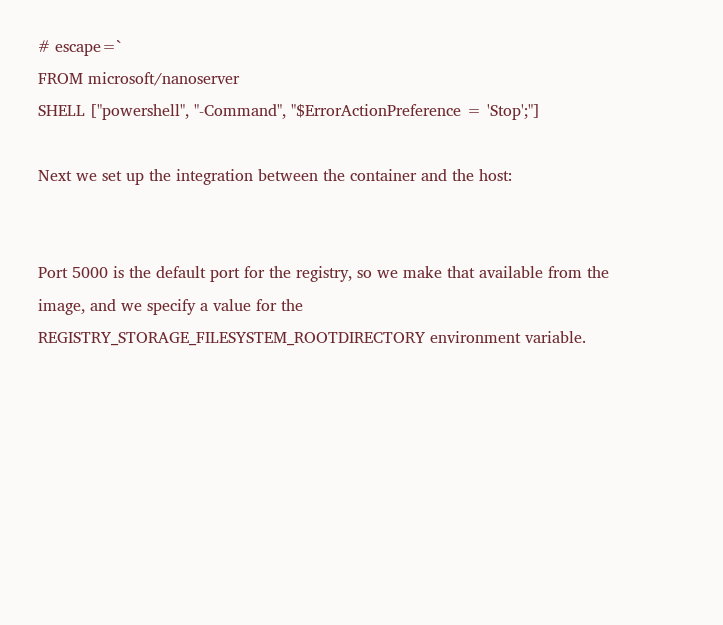# escape=`
FROM microsoft/nanoserver
SHELL ["powershell", "-Command", "$ErrorActionPreference = 'Stop';"]

Next we set up the integration between the container and the host:


Port 5000 is the default port for the registry, so we make that available from the image, and we specify a value for the REGISTRY_STORAGE_FILESYSTEM_ROOTDIRECTORY environment variable.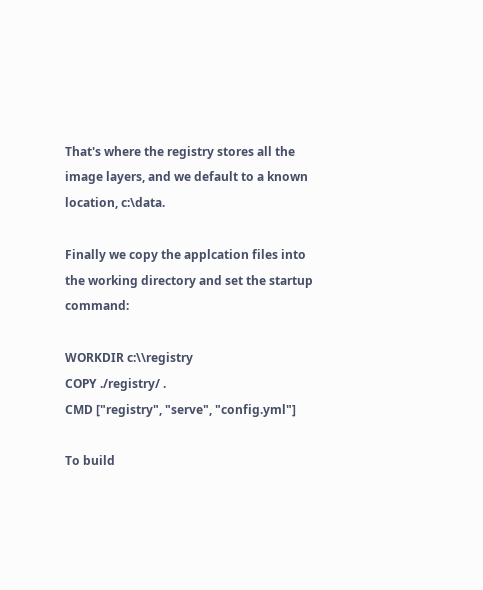That's where the registry stores all the image layers, and we default to a known location, c:\data.

Finally we copy the applcation files into the working directory and set the startup command:

WORKDIR c:\\registry
COPY ./registry/ .
CMD ["registry", "serve", "config.yml"]

To build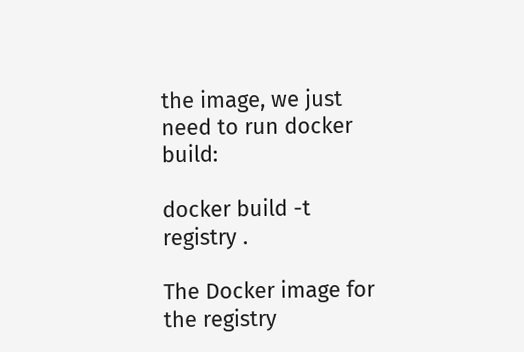the image, we just need to run docker build:

docker build -t registry .

The Docker image for the registry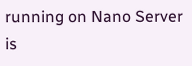running on Nano Server is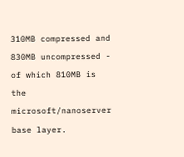310MB compressed and 830MB uncompressed - of which 810MB is the microsoft/nanoserver base layer.